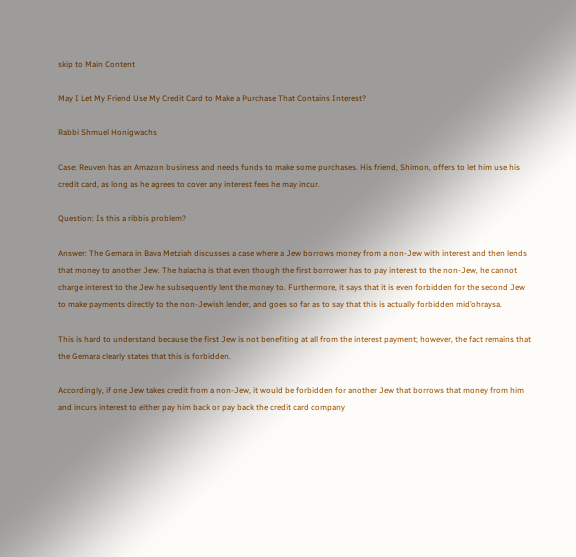skip to Main Content

May I Let My Friend Use My Credit Card to Make a Purchase That Contains Interest?

Rabbi Shmuel Honigwachs

Case: Reuven has an Amazon business and needs funds to make some purchases. His friend, Shimon, offers to let him use his credit card, as long as he agrees to cover any interest fees he may incur.

Question: Is this a ribbis problem?

Answer: The Gemara in Bava Metziah discusses a case where a Jew borrows money from a non-Jew with interest and then lends that money to another Jew. The halacha is that even though the first borrower has to pay interest to the non-Jew, he cannot charge interest to the Jew he subsequently lent the money to. Furthermore, it says that it is even forbidden for the second Jew to make payments directly to the non-Jewish lender, and goes so far as to say that this is actually forbidden mid’ohraysa.

This is hard to understand because the first Jew is not benefiting at all from the interest payment; however, the fact remains that the Gemara clearly states that this is forbidden.

Accordingly, if one Jew takes credit from a non-Jew, it would be forbidden for another Jew that borrows that money from him and incurs interest to either pay him back or pay back the credit card company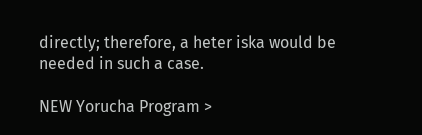directly; therefore, a heter iska would be needed in such a case.

NEW Yorucha Program >